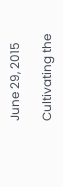June 29, 2015

Cultivating the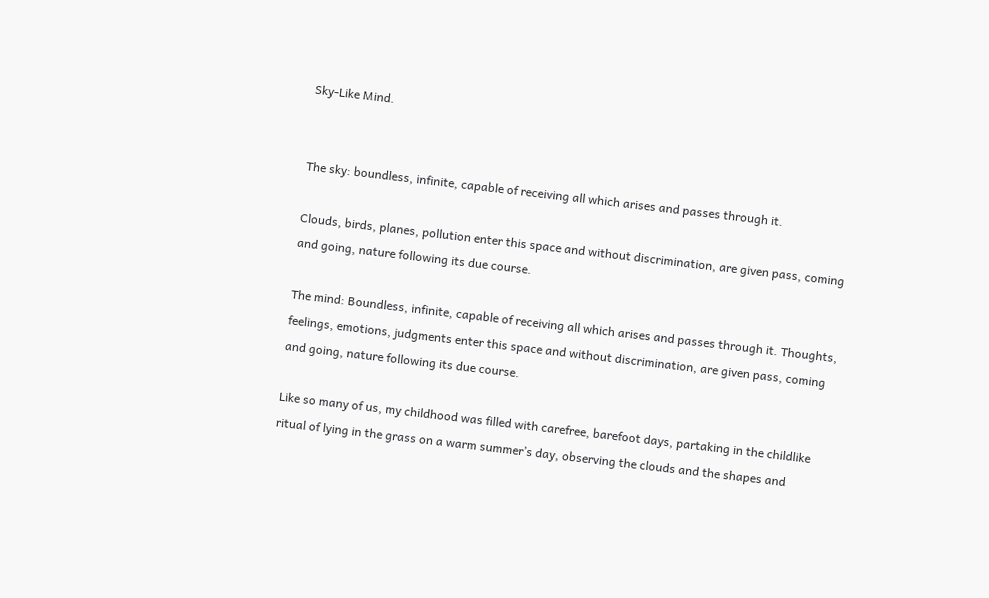Sky-Like Mind.


The sky: boundless, infinite, capable of receiving all which arises and passes through it.

Clouds, birds, planes, pollution enter this space and without discrimination, are given pass, coming and going, nature following its due course.

The mind: Boundless, infinite, capable of receiving all which arises and passes through it. Thoughts, feelings, emotions, judgments enter this space and without discrimination, are given pass, coming and going, nature following its due course.

Like so many of us, my childhood was filled with carefree, barefoot days, partaking in the childlike ritual of lying in the grass on a warm summer’s day, observing the clouds and the shapes and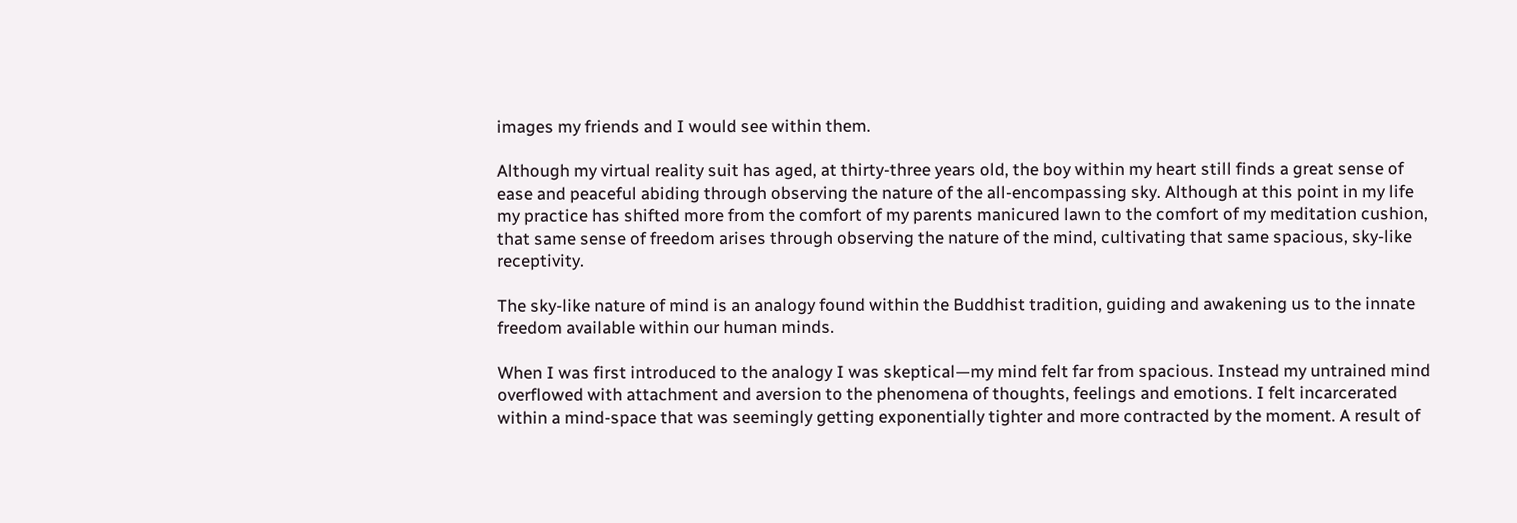images my friends and I would see within them.

Although my virtual reality suit has aged, at thirty-three years old, the boy within my heart still finds a great sense of ease and peaceful abiding through observing the nature of the all-encompassing sky. Although at this point in my life my practice has shifted more from the comfort of my parents manicured lawn to the comfort of my meditation cushion, that same sense of freedom arises through observing the nature of the mind, cultivating that same spacious, sky-like receptivity.

The sky-like nature of mind is an analogy found within the Buddhist tradition, guiding and awakening us to the innate freedom available within our human minds.

When I was first introduced to the analogy I was skeptical—my mind felt far from spacious. Instead my untrained mind overflowed with attachment and aversion to the phenomena of thoughts, feelings and emotions. I felt incarcerated within a mind-space that was seemingly getting exponentially tighter and more contracted by the moment. A result of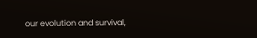our evolution and survival,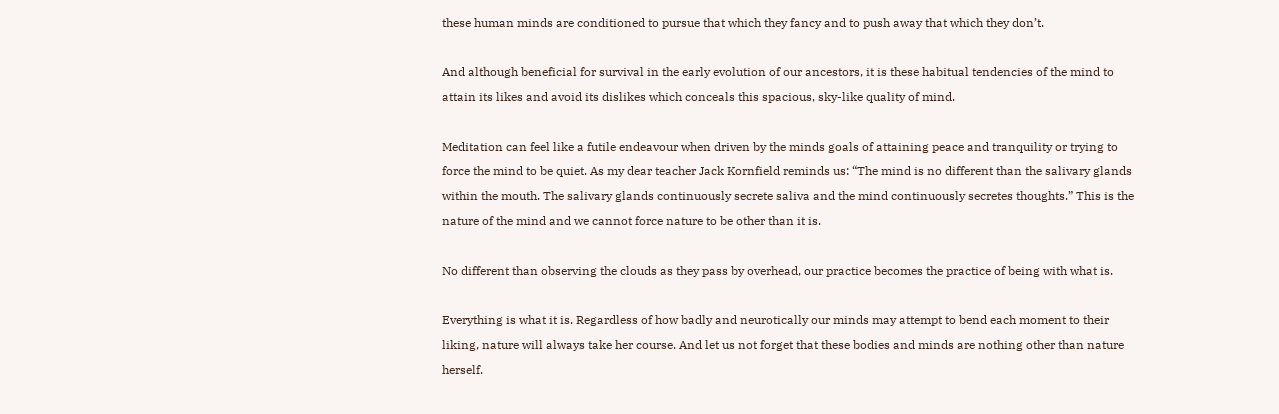these human minds are conditioned to pursue that which they fancy and to push away that which they don’t.

And although beneficial for survival in the early evolution of our ancestors, it is these habitual tendencies of the mind to attain its likes and avoid its dislikes which conceals this spacious, sky-like quality of mind.

Meditation can feel like a futile endeavour when driven by the minds goals of attaining peace and tranquility or trying to force the mind to be quiet. As my dear teacher Jack Kornfield reminds us: “The mind is no different than the salivary glands within the mouth. The salivary glands continuously secrete saliva and the mind continuously secretes thoughts.” This is the nature of the mind and we cannot force nature to be other than it is.

No different than observing the clouds as they pass by overhead, our practice becomes the practice of being with what is.

Everything is what it is. Regardless of how badly and neurotically our minds may attempt to bend each moment to their liking, nature will always take her course. And let us not forget that these bodies and minds are nothing other than nature herself.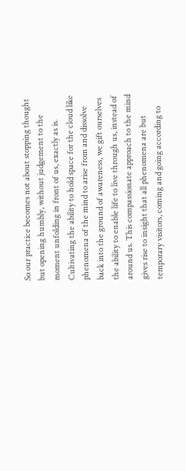So our practice becomes not about stopping thought but opening humbly, without judgement to the moment unfolding in front of us, exactly as is. Cultivating the ability to hold space for the cloud like phenomena of the mind to arise from and dissolve back into the ground of awareness, we gift ourselves the ability to enable life to live through us, instead of around us. This compassionate approach to the mind gives rise to insight that all phenomena are but temporary visitors, coming and going according to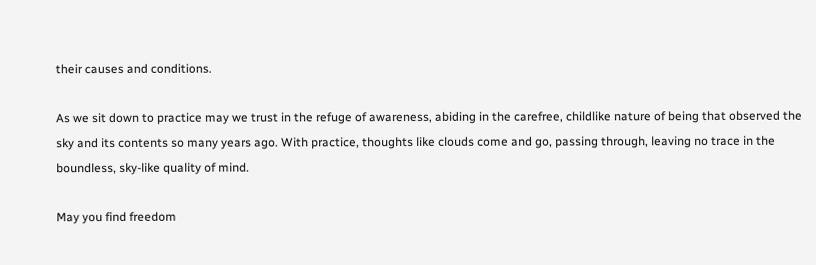their causes and conditions.

As we sit down to practice may we trust in the refuge of awareness, abiding in the carefree, childlike nature of being that observed the sky and its contents so many years ago. With practice, thoughts like clouds come and go, passing through, leaving no trace in the boundless, sky-like quality of mind.

May you find freedom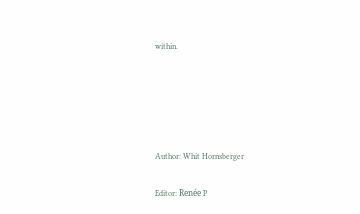within.





Author: Whit Hornsberger

Editor: Renée P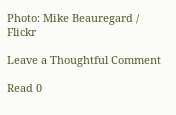Photo: Mike Beauregard / Flickr

Leave a Thoughtful Comment

Read 0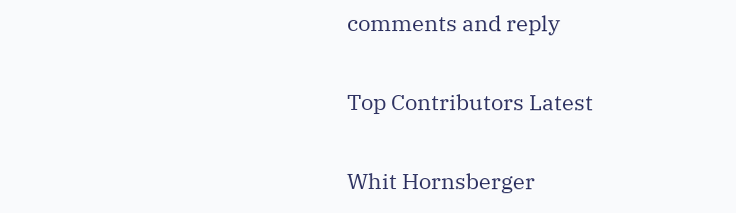comments and reply

Top Contributors Latest

Whit Hornsberger